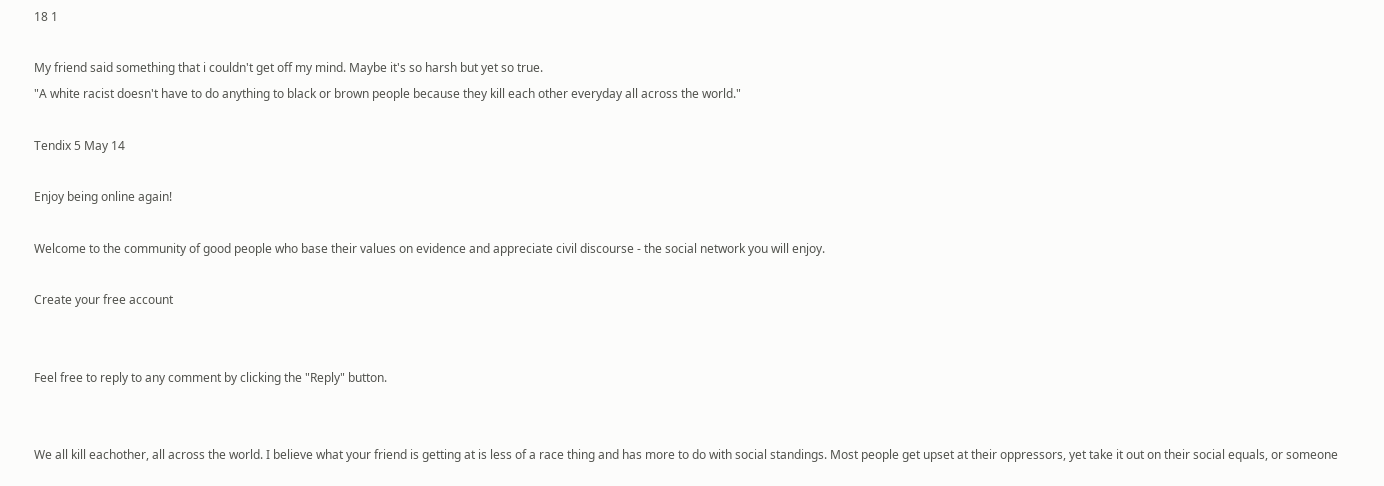18 1

My friend said something that i couldn't get off my mind. Maybe it's so harsh but yet so true.
"A white racist doesn't have to do anything to black or brown people because they kill each other everyday all across the world."

Tendix 5 May 14

Enjoy being online again!

Welcome to the community of good people who base their values on evidence and appreciate civil discourse - the social network you will enjoy.

Create your free account


Feel free to reply to any comment by clicking the "Reply" button.


We all kill eachother, all across the world. I believe what your friend is getting at is less of a race thing and has more to do with social standings. Most people get upset at their oppressors, yet take it out on their social equals, or someone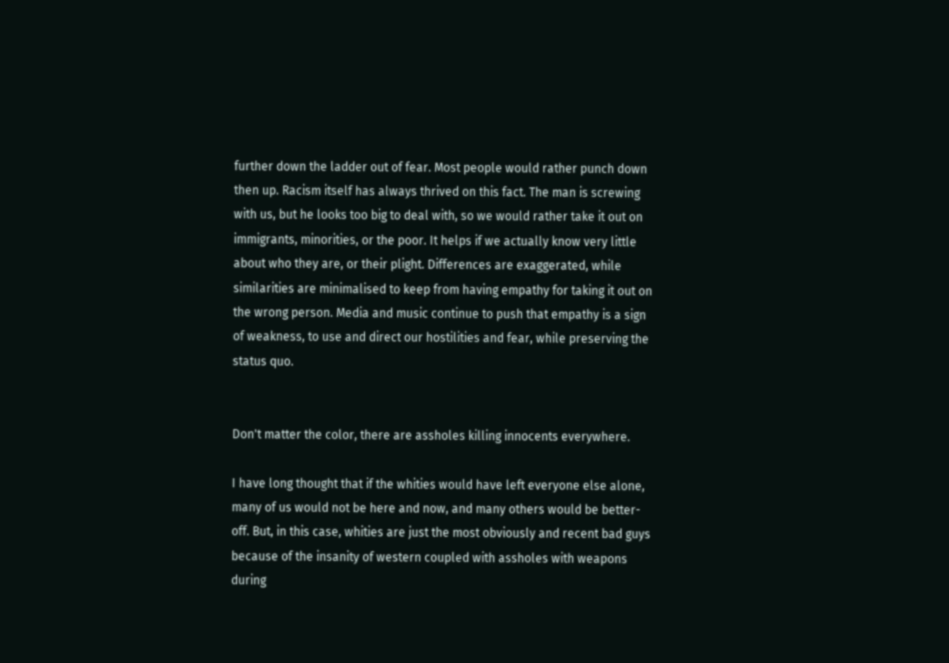further down the ladder out of fear. Most people would rather punch down then up. Racism itself has always thrived on this fact. The man is screwing with us, but he looks too big to deal with, so we would rather take it out on immigrants, minorities, or the poor. It helps if we actually know very little about who they are, or their plight. Differences are exaggerated, while similarities are minimalised to keep from having empathy for taking it out on the wrong person. Media and music continue to push that empathy is a sign of weakness, to use and direct our hostilities and fear, while preserving the status quo.


Don't matter the color, there are assholes killing innocents everywhere.

I have long thought that if the whities would have left everyone else alone, many of us would not be here and now, and many others would be better-off. But, in this case, whities are just the most obviously and recent bad guys because of the insanity of western coupled with assholes with weapons during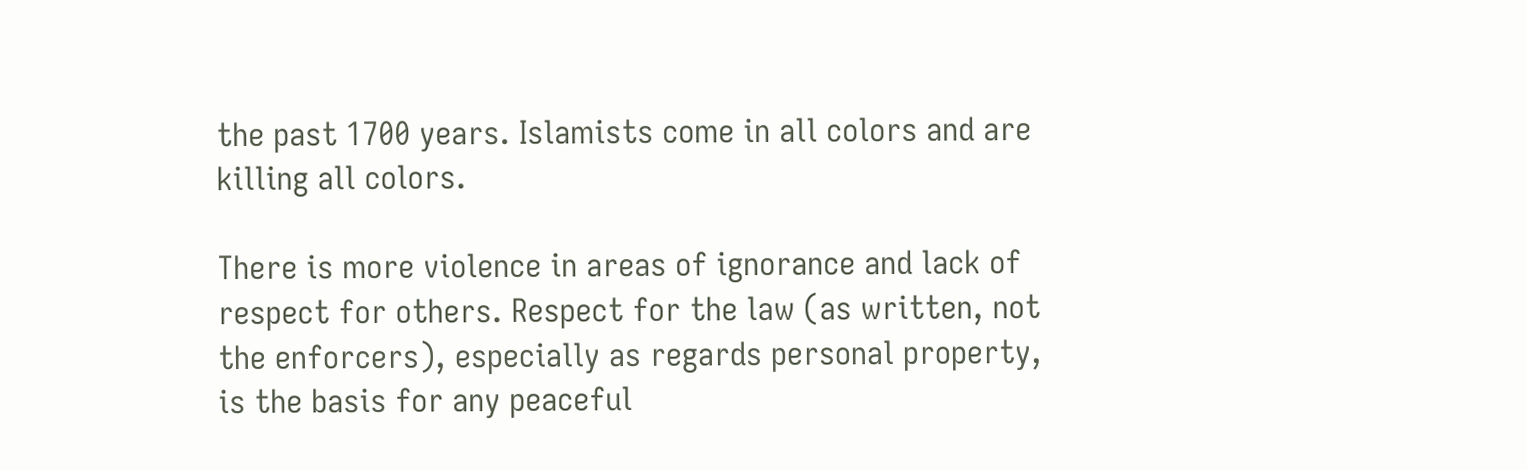the past 1700 years. Islamists come in all colors and are killing all colors.

There is more violence in areas of ignorance and lack of respect for others. Respect for the law (as written, not the enforcers), especially as regards personal property, is the basis for any peaceful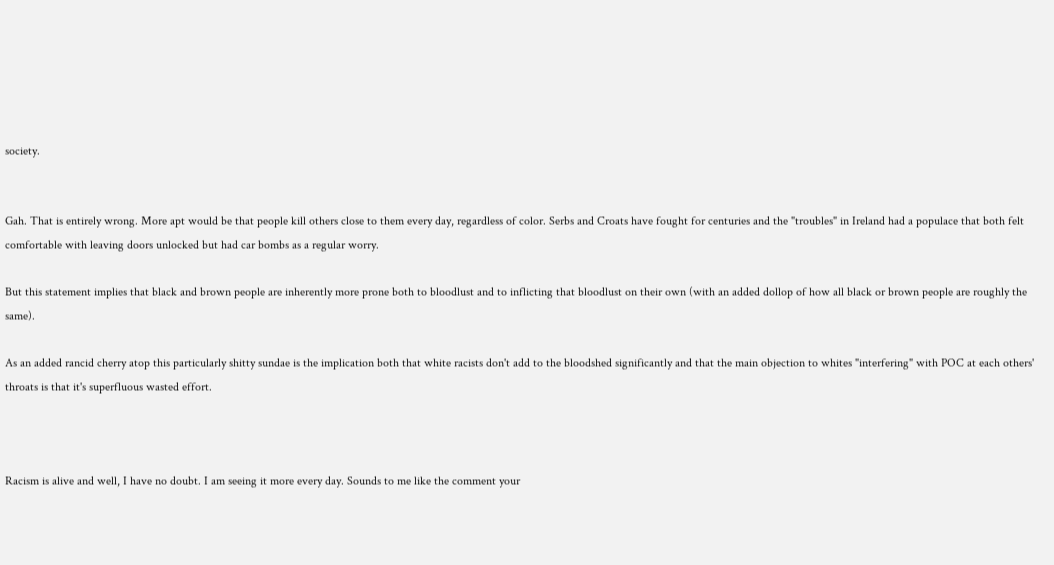society.


Gah. That is entirely wrong. More apt would be that people kill others close to them every day, regardless of color. Serbs and Croats have fought for centuries and the "troubles" in Ireland had a populace that both felt comfortable with leaving doors unlocked but had car bombs as a regular worry.

But this statement implies that black and brown people are inherently more prone both to bloodlust and to inflicting that bloodlust on their own (with an added dollop of how all black or brown people are roughly the same).

As an added rancid cherry atop this particularly shitty sundae is the implication both that white racists don't add to the bloodshed significantly and that the main objection to whites "interfering" with POC at each others' throats is that it's superfluous wasted effort.



Racism is alive and well, I have no doubt. I am seeing it more every day. Sounds to me like the comment your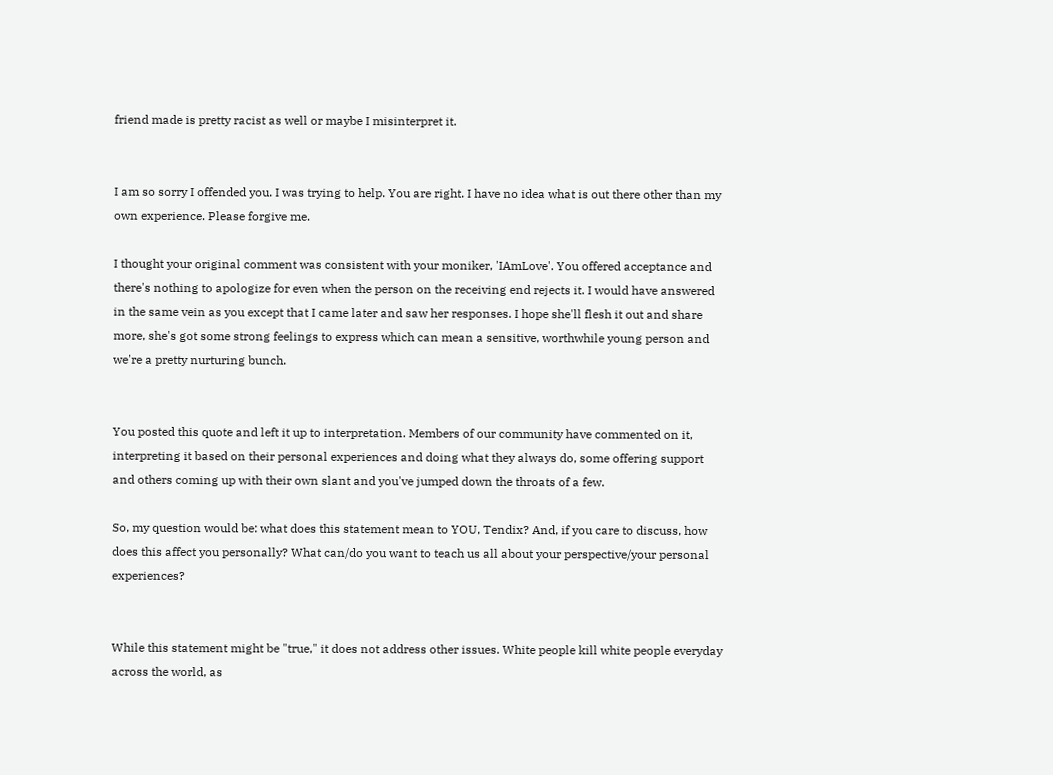friend made is pretty racist as well or maybe I misinterpret it.


I am so sorry I offended you. I was trying to help. You are right. I have no idea what is out there other than my own experience. Please forgive me.

I thought your original comment was consistent with your moniker, 'IAmLove'. You offered acceptance and there's nothing to apologize for even when the person on the receiving end rejects it. I would have answered in the same vein as you except that I came later and saw her responses. I hope she'll flesh it out and share more, she's got some strong feelings to express which can mean a sensitive, worthwhile young person and we're a pretty nurturing bunch.


You posted this quote and left it up to interpretation. Members of our community have commented on it, interpreting it based on their personal experiences and doing what they always do, some offering support and others coming up with their own slant and you've jumped down the throats of a few.

So, my question would be: what does this statement mean to YOU, Tendix? And, if you care to discuss, how does this affect you personally? What can/do you want to teach us all about your perspective/your personal experiences?


While this statement might be "true," it does not address other issues. White people kill white people everyday across the world, as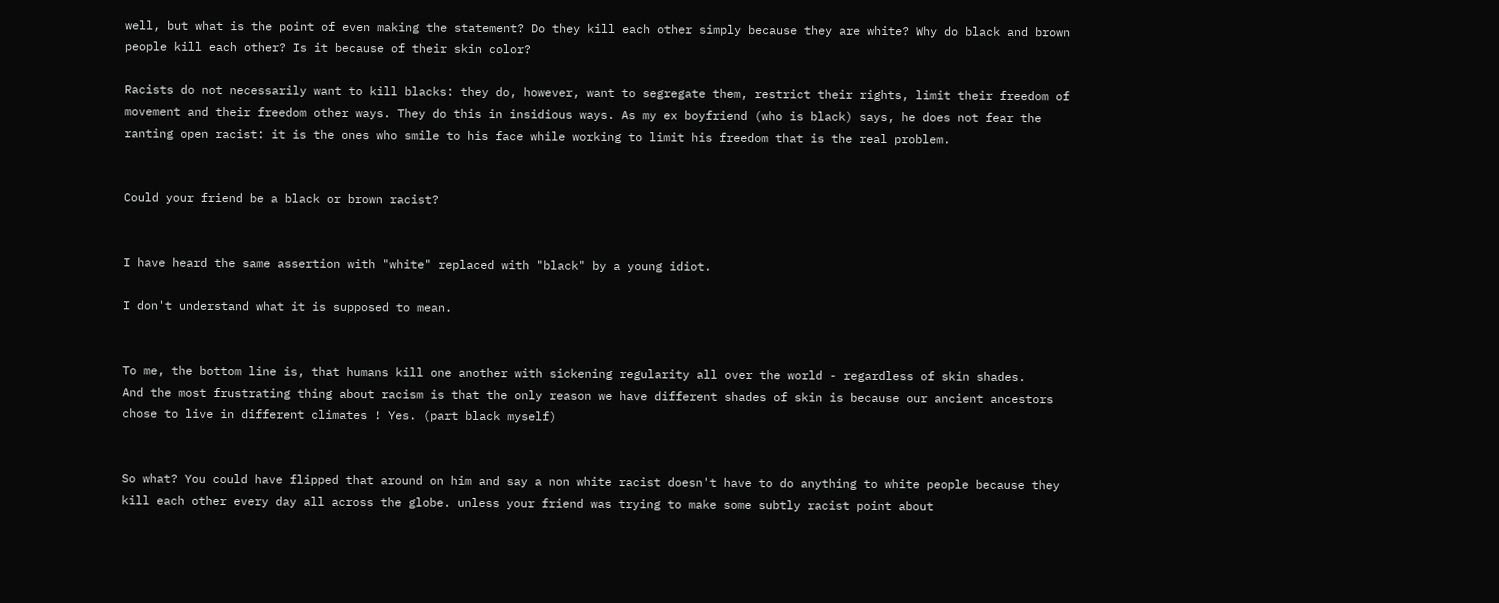well, but what is the point of even making the statement? Do they kill each other simply because they are white? Why do black and brown people kill each other? Is it because of their skin color?

Racists do not necessarily want to kill blacks: they do, however, want to segregate them, restrict their rights, limit their freedom of movement and their freedom other ways. They do this in insidious ways. As my ex boyfriend (who is black) says, he does not fear the ranting open racist: it is the ones who smile to his face while working to limit his freedom that is the real problem.


Could your friend be a black or brown racist?


I have heard the same assertion with "white" replaced with "black" by a young idiot.

I don't understand what it is supposed to mean.


To me, the bottom line is, that humans kill one another with sickening regularity all over the world - regardless of skin shades.
And the most frustrating thing about racism is that the only reason we have different shades of skin is because our ancient ancestors chose to live in different climates ! Yes. (part black myself)


So what? You could have flipped that around on him and say a non white racist doesn't have to do anything to white people because they kill each other every day all across the globe. unless your friend was trying to make some subtly racist point about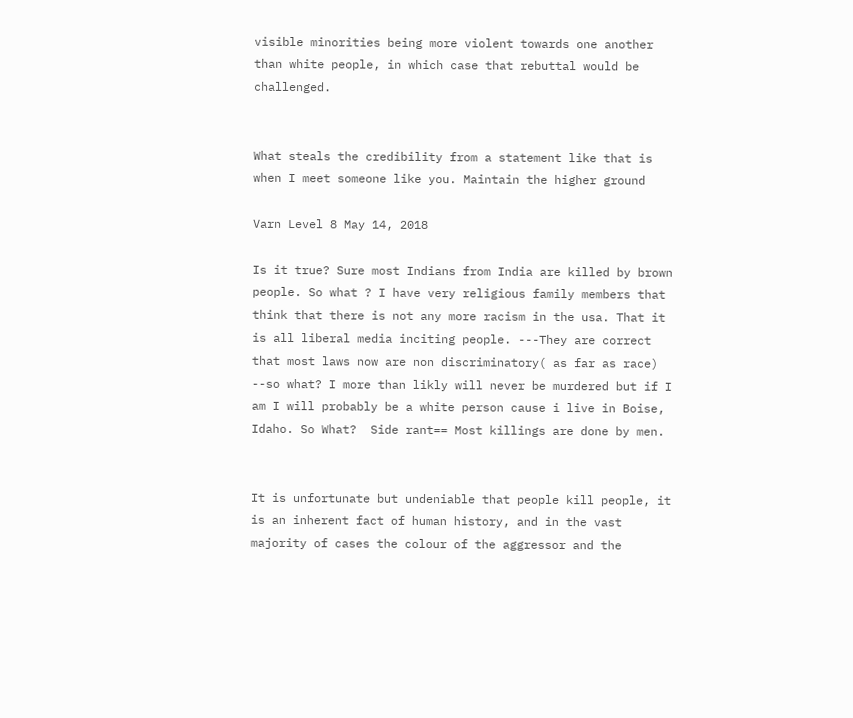visible minorities being more violent towards one another than white people, in which case that rebuttal would be challenged.


What steals the credibility from a statement like that is when I meet someone like you. Maintain the higher ground

Varn Level 8 May 14, 2018

Is it true? Sure most Indians from India are killed by brown people. So what ? I have very religious family members that think that there is not any more racism in the usa. That it is all liberal media inciting people. ---They are correct that most laws now are non discriminatory( as far as race) --so what? I more than likly will never be murdered but if I am I will probably be a white person cause i live in Boise, Idaho. So What?  Side rant== Most killings are done by men.


It is unfortunate but undeniable that people kill people, it is an inherent fact of human history, and in the vast majority of cases the colour of the aggressor and the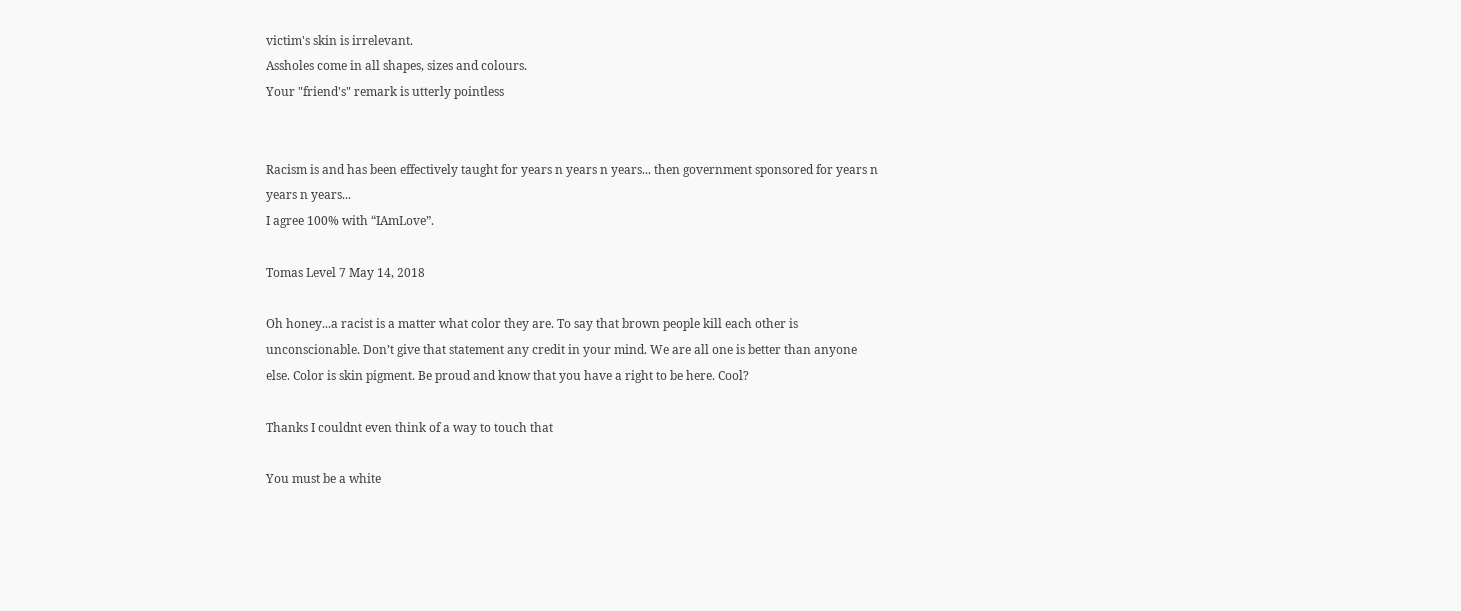victim's skin is irrelevant.
Assholes come in all shapes, sizes and colours.
Your "friend's" remark is utterly pointless


Racism is and has been effectively taught for years n years n years... then government sponsored for years n years n years...
I agree 100% with “IAmLove”.

Tomas Level 7 May 14, 2018

Oh honey...a racist is a matter what color they are. To say that brown people kill each other is unconscionable. Don’t give that statement any credit in your mind. We are all one is better than anyone else. Color is skin pigment. Be proud and know that you have a right to be here. Cool?

Thanks I couldnt even think of a way to touch that

You must be a white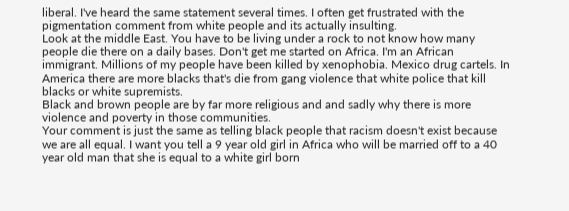liberal. I've heard the same statement several times. I often get frustrated with the pigmentation comment from white people and its actually insulting.
Look at the middle East. You have to be living under a rock to not know how many people die there on a daily bases. Don't get me started on Africa. I'm an African immigrant. Millions of my people have been killed by xenophobia. Mexico drug cartels. In America there are more blacks that's die from gang violence that white police that kill blacks or white supremists.
Black and brown people are by far more religious and and sadly why there is more violence and poverty in those communities.
Your comment is just the same as telling black people that racism doesn't exist because we are all equal. I want you tell a 9 year old girl in Africa who will be married off to a 40 year old man that she is equal to a white girl born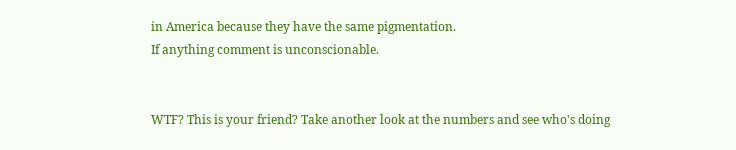in America because they have the same pigmentation.
If anything comment is unconscionable.


WTF? This is your friend? Take another look at the numbers and see who's doing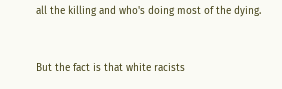all the killing and who's doing most of the dying.


But the fact is that white racists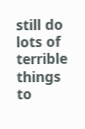still do lots of terrible things to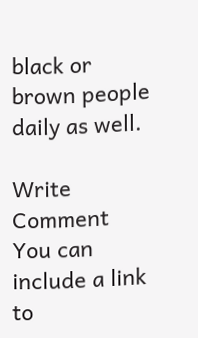black or brown people daily as well.

Write Comment
You can include a link to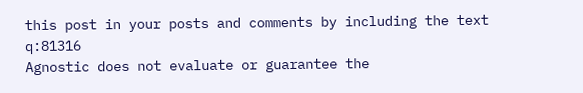this post in your posts and comments by including the text q:81316
Agnostic does not evaluate or guarantee the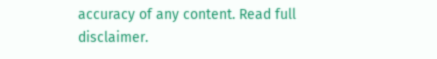accuracy of any content. Read full disclaimer.